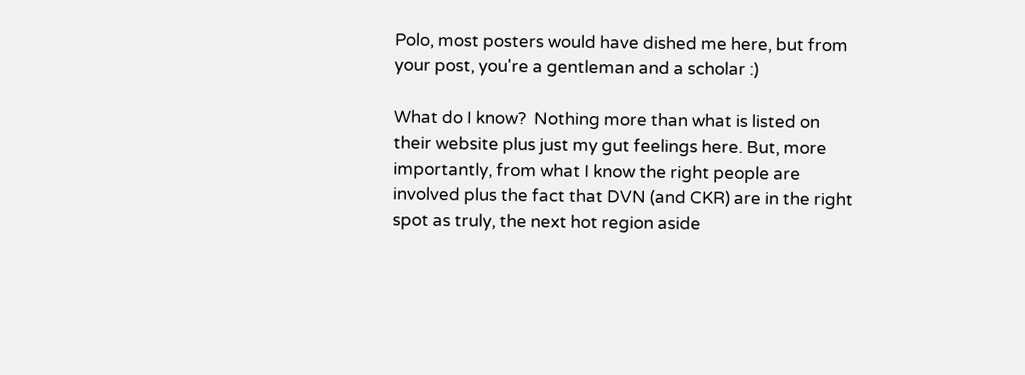Polo, most posters would have dished me here, but from your post, you're a gentleman and a scholar :)

What do I know?  Nothing more than what is listed on their website plus just my gut feelings here. But, more importantly, from what I know the right people are involved plus the fact that DVN (and CKR) are in the right spot as truly, the next hot region aside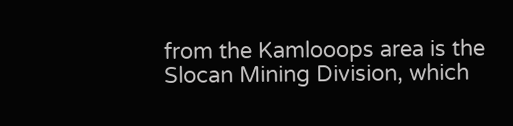from the Kamlooops area is the Slocan Mining Division, which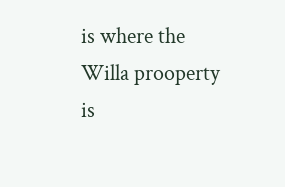is where the Willa prooperty is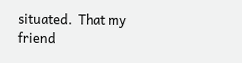situated.  That my friend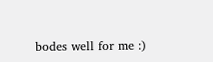bodes well for me :)